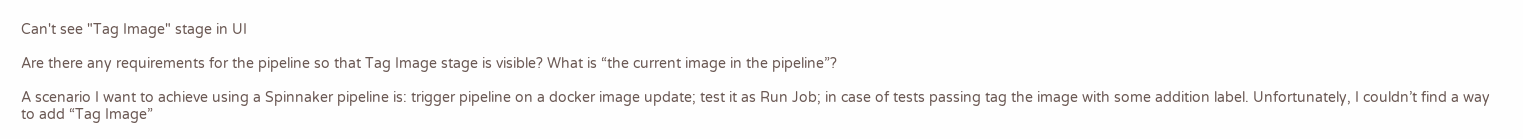Can't see "Tag Image" stage in UI

Are there any requirements for the pipeline so that Tag Image stage is visible? What is “the current image in the pipeline”?

A scenario I want to achieve using a Spinnaker pipeline is: trigger pipeline on a docker image update; test it as Run Job; in case of tests passing tag the image with some addition label. Unfortunately, I couldn’t find a way to add “Tag Image”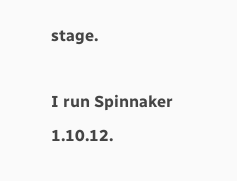stage.

I run Spinnaker 1.10.12.